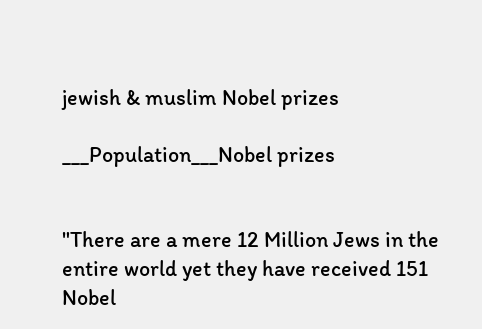jewish & muslim Nobel prizes

___Population___Nobel prizes


"There are a mere 12 Million Jews in the entire world yet they have received 151 Nobel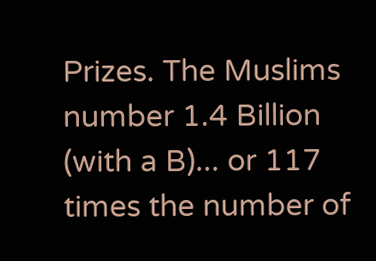Prizes. The Muslims number 1.4 Billion (with a B)... or 117 times the number of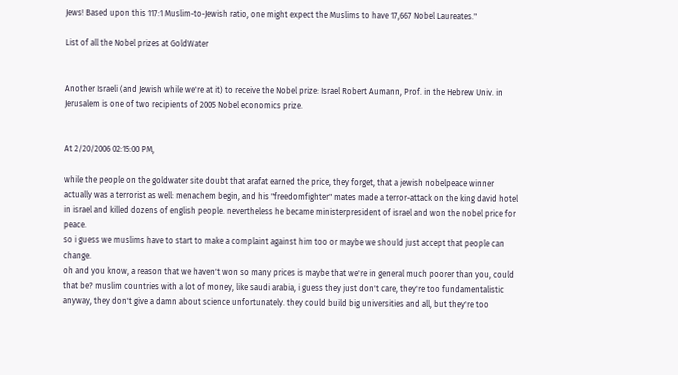Jews! Based upon this 117:1 Muslim-to-Jewish ratio, one might expect the Muslims to have 17,667 Nobel Laureates."

List of all the Nobel prizes at GoldWater


Another Israeli (and Jewish while we're at it) to receive the Nobel prize: Israel Robert Aumann, Prof. in the Hebrew Univ. in Jerusalem is one of two recipients of 2005 Nobel economics prize.


At 2/20/2006 02:15:00 PM,

while the people on the goldwater site doubt that arafat earned the price, they forget, that a jewish nobelpeace winner actually was a terrorist as well: menachem begin, and his "freedomfighter" mates made a terror-attack on the king david hotel in israel and killed dozens of english people. nevertheless he became ministerpresident of israel and won the nobel price for peace.
so i guess we muslims have to start to make a complaint against him too or maybe we should just accept that people can change.
oh and you know, a reason that we haven't won so many prices is maybe that we're in general much poorer than you, could that be? muslim countries with a lot of money, like saudi arabia, i guess they just don't care, they're too fundamentalistic anyway, they don't give a damn about science unfortunately. they could build big universities and all, but they're too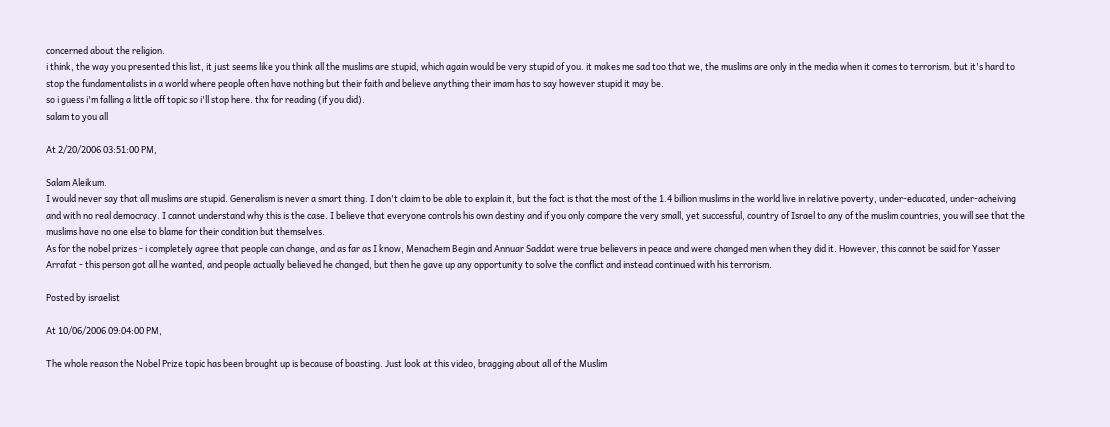concerned about the religion.
i think, the way you presented this list, it just seems like you think all the muslims are stupid, which again would be very stupid of you. it makes me sad too that we, the muslims are only in the media when it comes to terrorism. but it's hard to stop the fundamentalists in a world where people often have nothing but their faith and believe anything their imam has to say however stupid it may be.
so i guess i'm falling a little off topic so i'll stop here. thx for reading (if you did).
salam to you all

At 2/20/2006 03:51:00 PM,

Salam Aleikum.
I would never say that all muslims are stupid. Generalism is never a smart thing. I don't claim to be able to explain it, but the fact is that the most of the 1.4 billion muslims in the world live in relative poverty, under-educated, under-acheiving and with no real democracy. I cannot understand why this is the case. I believe that everyone controls his own destiny and if you only compare the very small, yet successful, country of Israel to any of the muslim countries, you will see that the muslims have no one else to blame for their condition but themselves.
As for the nobel prizes - i completely agree that people can change, and as far as I know, Menachem Begin and Annuar Saddat were true believers in peace and were changed men when they did it. However, this cannot be said for Yasser Arrafat - this person got all he wanted, and people actually believed he changed, but then he gave up any opportunity to solve the conflict and instead continued with his terrorism.

Posted by israelist

At 10/06/2006 09:04:00 PM,

The whole reason the Nobel Prize topic has been brought up is because of boasting. Just look at this video, bragging about all of the Muslim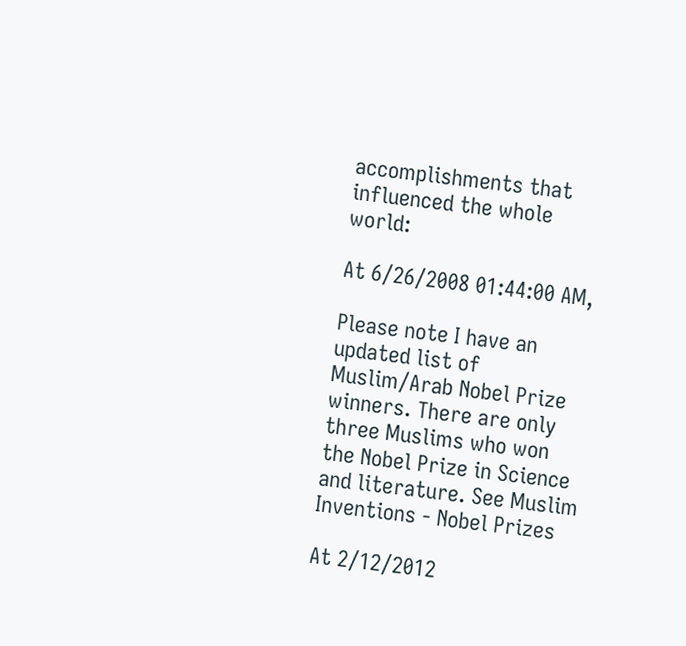accomplishments that influenced the whole world:

At 6/26/2008 01:44:00 AM,

Please note I have an updated list of Muslim/Arab Nobel Prize winners. There are only three Muslims who won the Nobel Prize in Science and literature. See Muslim Inventions - Nobel Prizes

At 2/12/2012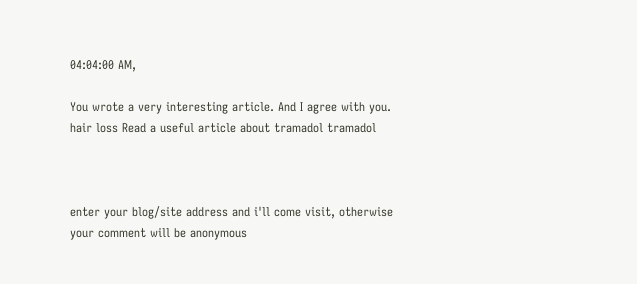04:04:00 AM,

You wrote a very interesting article. And I agree with you. hair loss Read a useful article about tramadol tramadol



enter your blog/site address and i'll come visit, otherwise your comment will be anonymous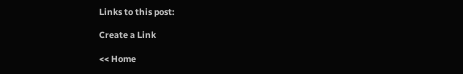Links to this post:

Create a Link

<< Home